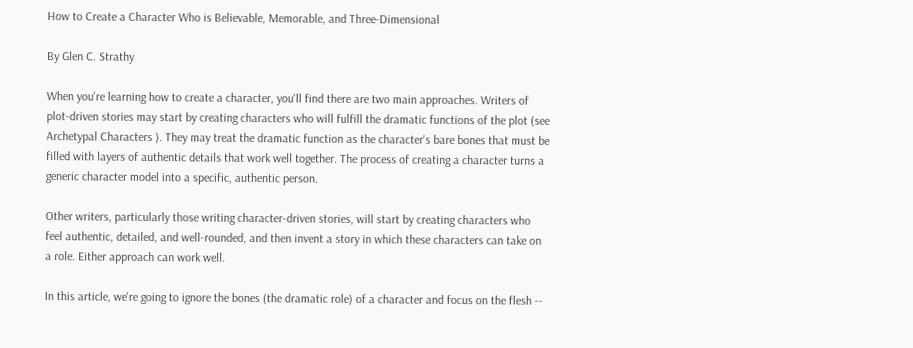How to Create a Character Who is Believable, Memorable, and Three-Dimensional

By Glen C. Strathy

When you're learning how to create a character, you'll find there are two main approaches. Writers of plot-driven stories may start by creating characters who will fulfill the dramatic functions of the plot (see Archetypal Characters ). They may treat the dramatic function as the character's bare bones that must be filled with layers of authentic details that work well together. The process of creating a character turns a generic character model into a specific, authentic person.

Other writers, particularly those writing character-driven stories, will start by creating characters who feel authentic, detailed, and well-rounded, and then invent a story in which these characters can take on a role. Either approach can work well.

In this article, we're going to ignore the bones (the dramatic role) of a character and focus on the flesh --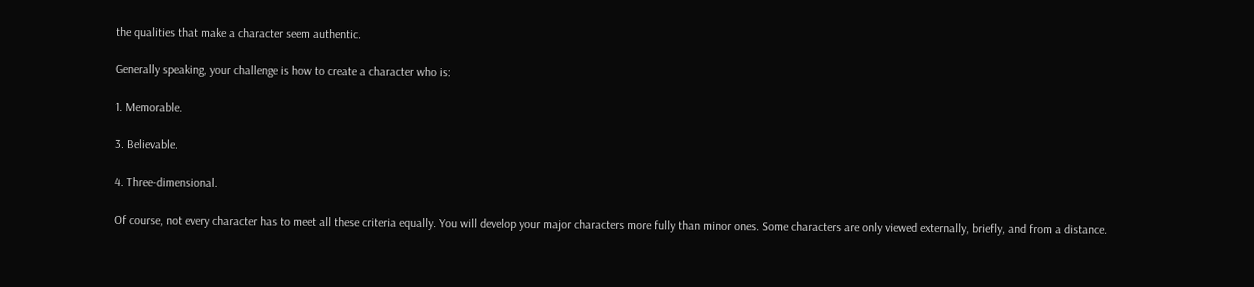the qualities that make a character seem authentic.

Generally speaking, your challenge is how to create a character who is:

1. Memorable.

3. Believable.

4. Three-dimensional.

Of course, not every character has to meet all these criteria equally. You will develop your major characters more fully than minor ones. Some characters are only viewed externally, briefly, and from a distance.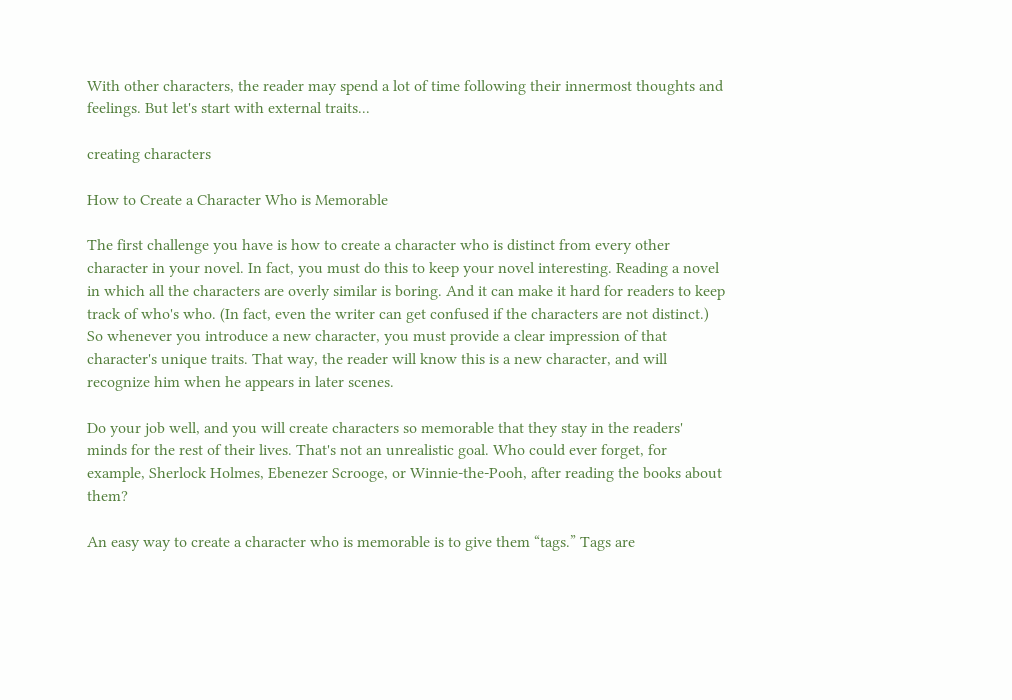With other characters, the reader may spend a lot of time following their innermost thoughts and feelings. But let's start with external traits...

creating characters

How to Create a Character Who is Memorable

The first challenge you have is how to create a character who is distinct from every other character in your novel. In fact, you must do this to keep your novel interesting. Reading a novel in which all the characters are overly similar is boring. And it can make it hard for readers to keep track of who's who. (In fact, even the writer can get confused if the characters are not distinct.) So whenever you introduce a new character, you must provide a clear impression of that character's unique traits. That way, the reader will know this is a new character, and will recognize him when he appears in later scenes.

Do your job well, and you will create characters so memorable that they stay in the readers' minds for the rest of their lives. That's not an unrealistic goal. Who could ever forget, for example, Sherlock Holmes, Ebenezer Scrooge, or Winnie-the-Pooh, after reading the books about them?

An easy way to create a character who is memorable is to give them “tags.” Tags are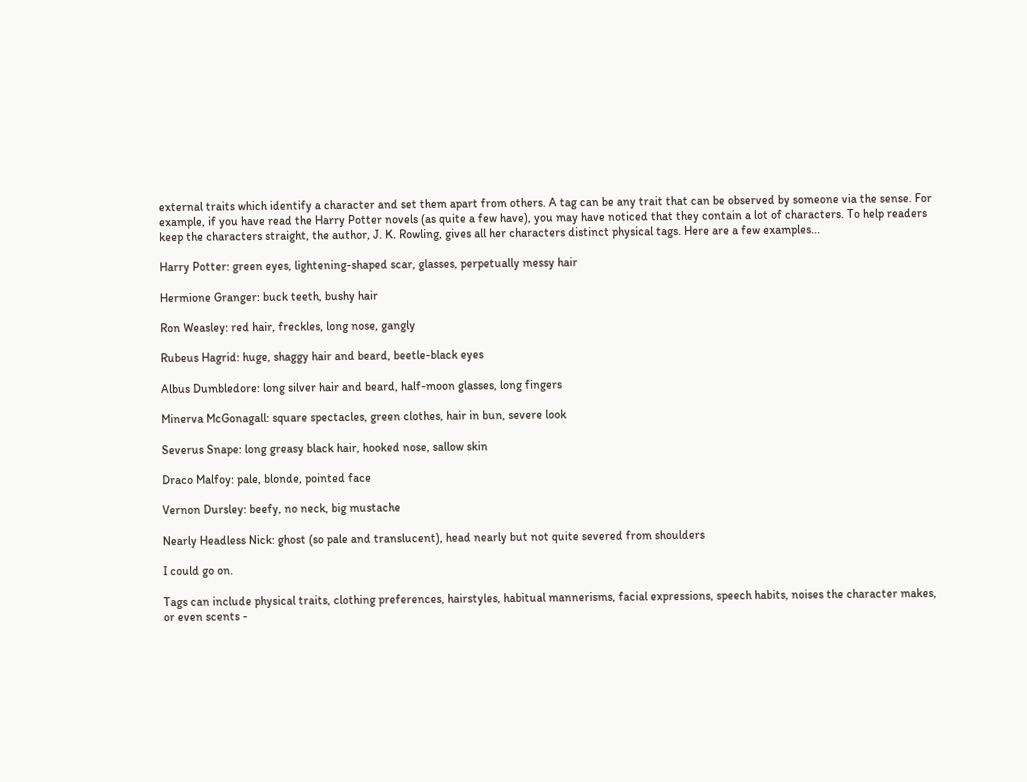external traits which identify a character and set them apart from others. A tag can be any trait that can be observed by someone via the sense. For example, if you have read the Harry Potter novels (as quite a few have), you may have noticed that they contain a lot of characters. To help readers keep the characters straight, the author, J. K. Rowling, gives all her characters distinct physical tags. Here are a few examples...

Harry Potter: green eyes, lightening-shaped scar, glasses, perpetually messy hair

Hermione Granger: buck teeth, bushy hair

Ron Weasley: red hair, freckles, long nose, gangly

Rubeus Hagrid: huge, shaggy hair and beard, beetle-black eyes

Albus Dumbledore: long silver hair and beard, half-moon glasses, long fingers

Minerva McGonagall: square spectacles, green clothes, hair in bun, severe look

Severus Snape: long greasy black hair, hooked nose, sallow skin

Draco Malfoy: pale, blonde, pointed face

Vernon Dursley: beefy, no neck, big mustache

Nearly Headless Nick: ghost (so pale and translucent), head nearly but not quite severed from shoulders

I could go on.

Tags can include physical traits, clothing preferences, hairstyles, habitual mannerisms, facial expressions, speech habits, noises the character makes, or even scents -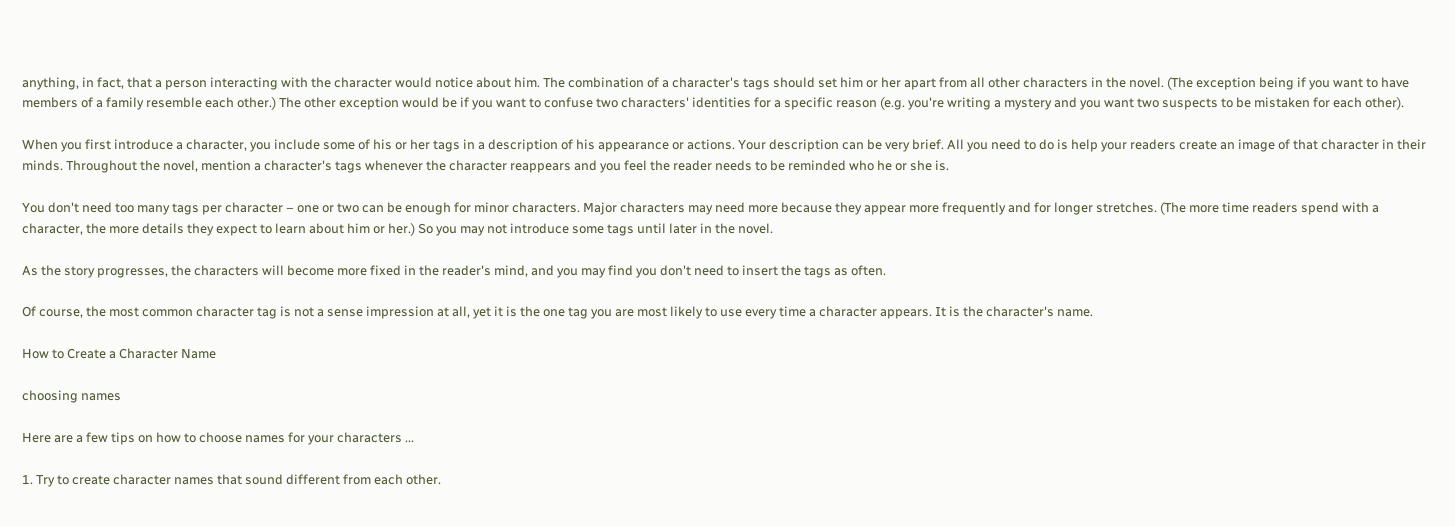anything, in fact, that a person interacting with the character would notice about him. The combination of a character's tags should set him or her apart from all other characters in the novel. (The exception being if you want to have members of a family resemble each other.) The other exception would be if you want to confuse two characters' identities for a specific reason (e.g. you're writing a mystery and you want two suspects to be mistaken for each other).

When you first introduce a character, you include some of his or her tags in a description of his appearance or actions. Your description can be very brief. All you need to do is help your readers create an image of that character in their minds. Throughout the novel, mention a character's tags whenever the character reappears and you feel the reader needs to be reminded who he or she is.

You don't need too many tags per character – one or two can be enough for minor characters. Major characters may need more because they appear more frequently and for longer stretches. (The more time readers spend with a character, the more details they expect to learn about him or her.) So you may not introduce some tags until later in the novel.

As the story progresses, the characters will become more fixed in the reader's mind, and you may find you don't need to insert the tags as often.

Of course, the most common character tag is not a sense impression at all, yet it is the one tag you are most likely to use every time a character appears. It is the character's name.

How to Create a Character Name

choosing names

Here are a few tips on how to choose names for your characters ...

1. Try to create character names that sound different from each other.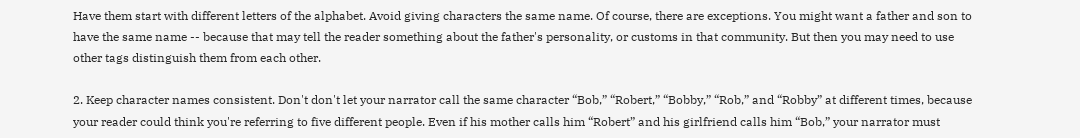Have them start with different letters of the alphabet. Avoid giving characters the same name. Of course, there are exceptions. You might want a father and son to have the same name -- because that may tell the reader something about the father's personality, or customs in that community. But then you may need to use other tags distinguish them from each other.

2. Keep character names consistent. Don't don't let your narrator call the same character “Bob,” “Robert,” “Bobby,” “Rob,” and “Robby” at different times, because your reader could think you're referring to five different people. Even if his mother calls him “Robert” and his girlfriend calls him “Bob,” your narrator must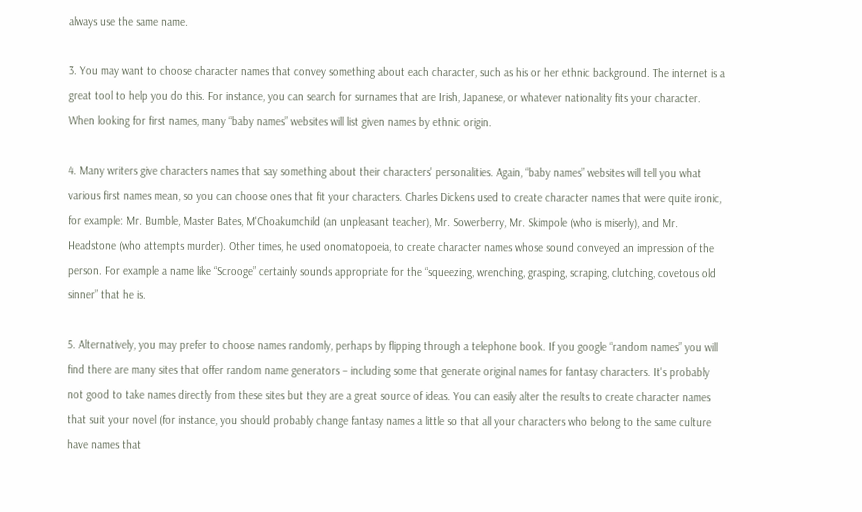always use the same name.

3. You may want to choose character names that convey something about each character, such as his or her ethnic background. The internet is a great tool to help you do this. For instance, you can search for surnames that are Irish, Japanese, or whatever nationality fits your character. When looking for first names, many “baby names” websites will list given names by ethnic origin.

4. Many writers give characters names that say something about their characters' personalities. Again, “baby names” websites will tell you what various first names mean, so you can choose ones that fit your characters. Charles Dickens used to create character names that were quite ironic, for example: Mr. Bumble, Master Bates, M'Choakumchild (an unpleasant teacher), Mr. Sowerberry, Mr. Skimpole (who is miserly), and Mr. Headstone (who attempts murder). Other times, he used onomatopoeia, to create character names whose sound conveyed an impression of the person. For example a name like “Scrooge” certainly sounds appropriate for the “squeezing, wrenching, grasping, scraping, clutching, covetous old sinner” that he is.

5. Alternatively, you may prefer to choose names randomly, perhaps by flipping through a telephone book. If you google “random names” you will find there are many sites that offer random name generators – including some that generate original names for fantasy characters. It's probably not good to take names directly from these sites but they are a great source of ideas. You can easily alter the results to create character names that suit your novel (for instance, you should probably change fantasy names a little so that all your characters who belong to the same culture have names that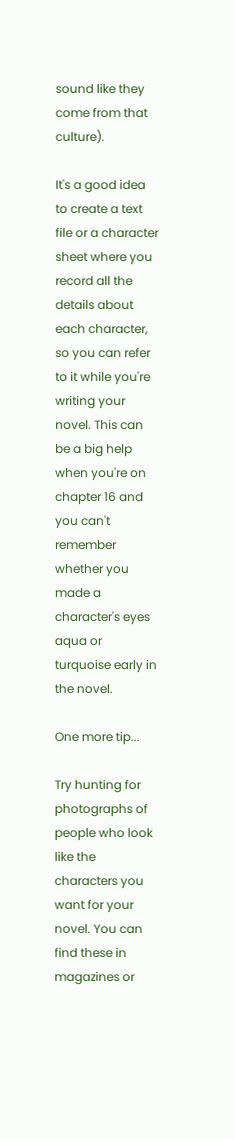sound like they come from that culture).

It's a good idea to create a text file or a character sheet where you record all the details about each character, so you can refer to it while you're writing your novel. This can be a big help when you're on chapter 16 and you can't remember whether you made a character's eyes aqua or turquoise early in the novel.

One more tip...

Try hunting for photographs of people who look like the characters you want for your novel. You can find these in magazines or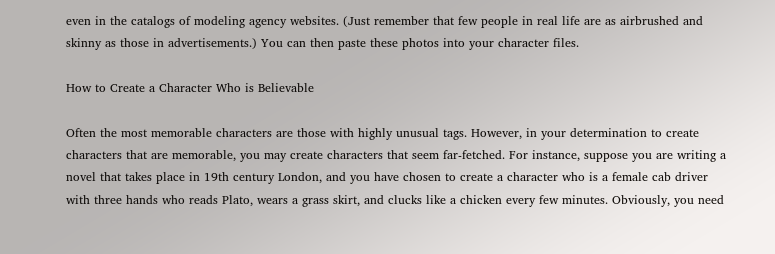even in the catalogs of modeling agency websites. (Just remember that few people in real life are as airbrushed and skinny as those in advertisements.) You can then paste these photos into your character files.

How to Create a Character Who is Believable

Often the most memorable characters are those with highly unusual tags. However, in your determination to create characters that are memorable, you may create characters that seem far-fetched. For instance, suppose you are writing a novel that takes place in 19th century London, and you have chosen to create a character who is a female cab driver with three hands who reads Plato, wears a grass skirt, and clucks like a chicken every few minutes. Obviously, you need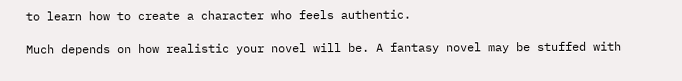to learn how to create a character who feels authentic.

Much depends on how realistic your novel will be. A fantasy novel may be stuffed with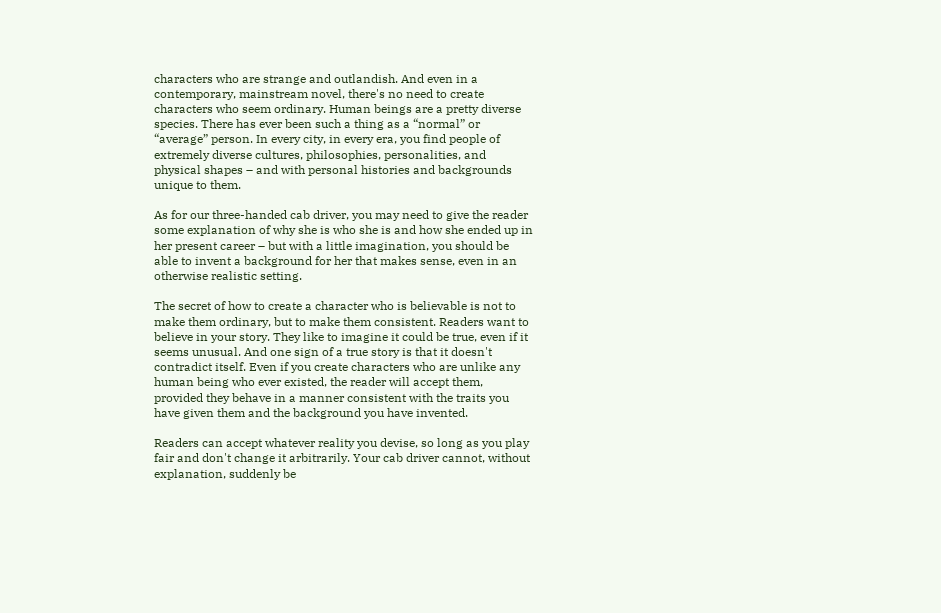characters who are strange and outlandish. And even in a contemporary, mainstream novel, there's no need to create characters who seem ordinary. Human beings are a pretty diverse species. There has ever been such a thing as a “normal” or “average” person. In every city, in every era, you find people of extremely diverse cultures, philosophies, personalities, and physical shapes – and with personal histories and backgrounds unique to them.

As for our three-handed cab driver, you may need to give the reader some explanation of why she is who she is and how she ended up in her present career – but with a little imagination, you should be able to invent a background for her that makes sense, even in an otherwise realistic setting.

The secret of how to create a character who is believable is not to make them ordinary, but to make them consistent. Readers want to believe in your story. They like to imagine it could be true, even if it seems unusual. And one sign of a true story is that it doesn't contradict itself. Even if you create characters who are unlike any human being who ever existed, the reader will accept them, provided they behave in a manner consistent with the traits you have given them and the background you have invented.

Readers can accept whatever reality you devise, so long as you play fair and don't change it arbitrarily. Your cab driver cannot, without explanation, suddenly be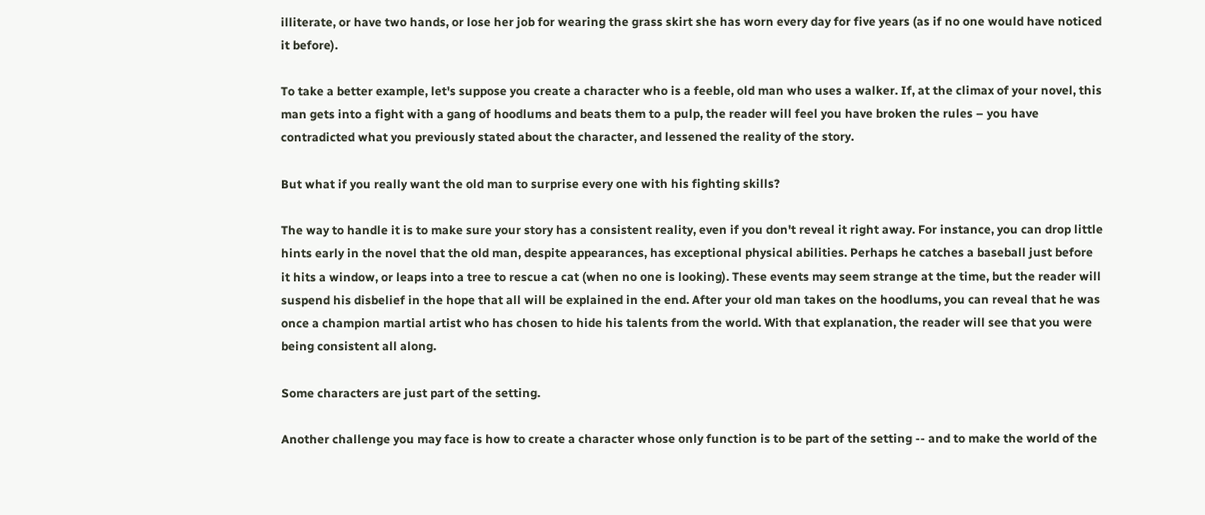illiterate, or have two hands, or lose her job for wearing the grass skirt she has worn every day for five years (as if no one would have noticed it before).

To take a better example, let's suppose you create a character who is a feeble, old man who uses a walker. If, at the climax of your novel, this man gets into a fight with a gang of hoodlums and beats them to a pulp, the reader will feel you have broken the rules – you have contradicted what you previously stated about the character, and lessened the reality of the story.

But what if you really want the old man to surprise every one with his fighting skills?

The way to handle it is to make sure your story has a consistent reality, even if you don't reveal it right away. For instance, you can drop little hints early in the novel that the old man, despite appearances, has exceptional physical abilities. Perhaps he catches a baseball just before it hits a window, or leaps into a tree to rescue a cat (when no one is looking). These events may seem strange at the time, but the reader will suspend his disbelief in the hope that all will be explained in the end. After your old man takes on the hoodlums, you can reveal that he was once a champion martial artist who has chosen to hide his talents from the world. With that explanation, the reader will see that you were being consistent all along.

Some characters are just part of the setting.

Another challenge you may face is how to create a character whose only function is to be part of the setting -- and to make the world of the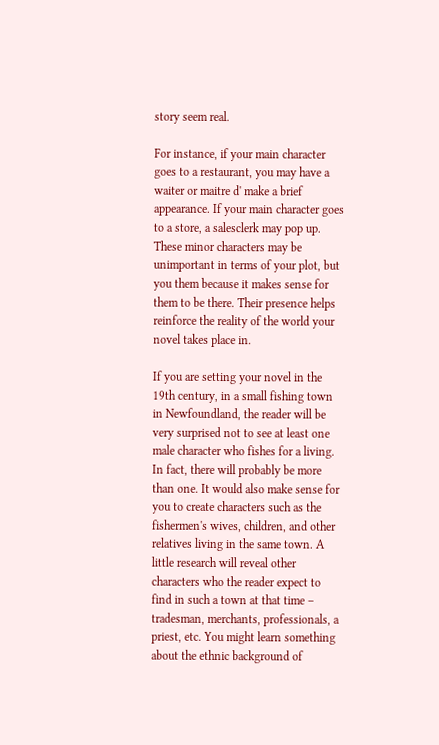story seem real.

For instance, if your main character goes to a restaurant, you may have a waiter or maitre d' make a brief appearance. If your main character goes to a store, a salesclerk may pop up. These minor characters may be unimportant in terms of your plot, but you them because it makes sense for them to be there. Their presence helps reinforce the reality of the world your novel takes place in.

If you are setting your novel in the 19th century, in a small fishing town in Newfoundland, the reader will be very surprised not to see at least one male character who fishes for a living. In fact, there will probably be more than one. It would also make sense for you to create characters such as the fishermen's wives, children, and other relatives living in the same town. A little research will reveal other characters who the reader expect to find in such a town at that time – tradesman, merchants, professionals, a priest, etc. You might learn something about the ethnic background of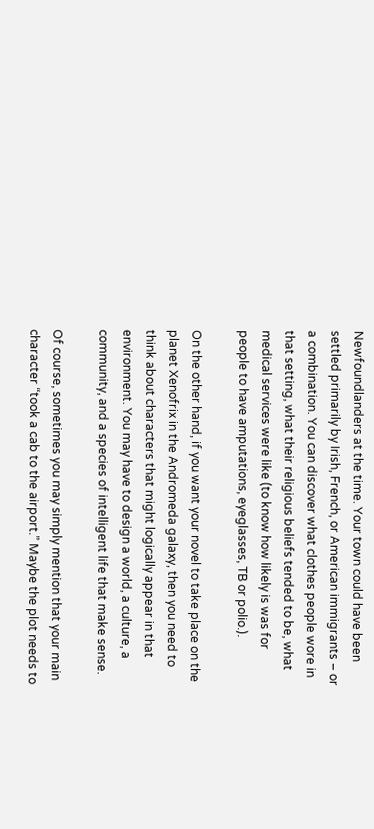Newfoundlanders at the time. Your town could have been settled primarily by Irish, French, or American immigrants – or a combination. You can discover what clothes people wore in that setting, what their religious beliefs tended to be, what medical services were like (to know how likely is was for people to have amputations, eyeglasses, TB or polio.).

On the other hand, if you want your novel to take place on the planet Xenofrix in the Andromeda galaxy, then you need to think about characters that might logically appear in that environment. You may have to design a world, a culture, a community, and a species of intelligent life that make sense.

Of course, sometimes you may simply mention that your main character “took a cab to the airport.” Maybe the plot needs to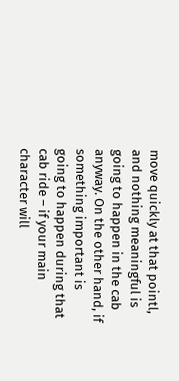move quickly at that pointl, and nothing meaningful is going to happen in the cab anyway. On the other hand, if something important is going to happen during that cab ride – if your main character will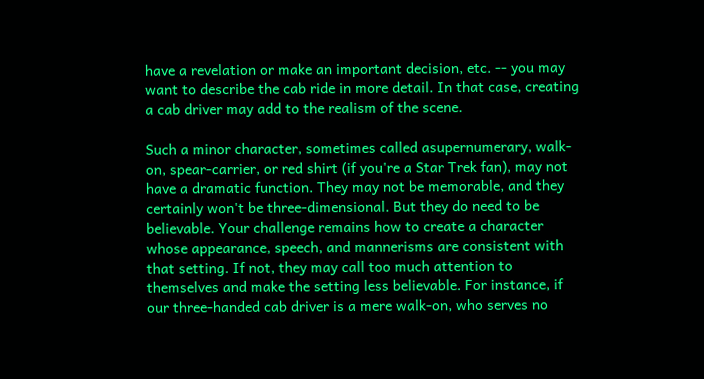have a revelation or make an important decision, etc. -- you may want to describe the cab ride in more detail. In that case, creating a cab driver may add to the realism of the scene.

Such a minor character, sometimes called asupernumerary, walk-on, spear-carrier, or red shirt (if you're a Star Trek fan), may not have a dramatic function. They may not be memorable, and they certainly won't be three-dimensional. But they do need to be believable. Your challenge remains how to create a character whose appearance, speech, and mannerisms are consistent with that setting. If not, they may call too much attention to themselves and make the setting less believable. For instance, if our three-handed cab driver is a mere walk-on, who serves no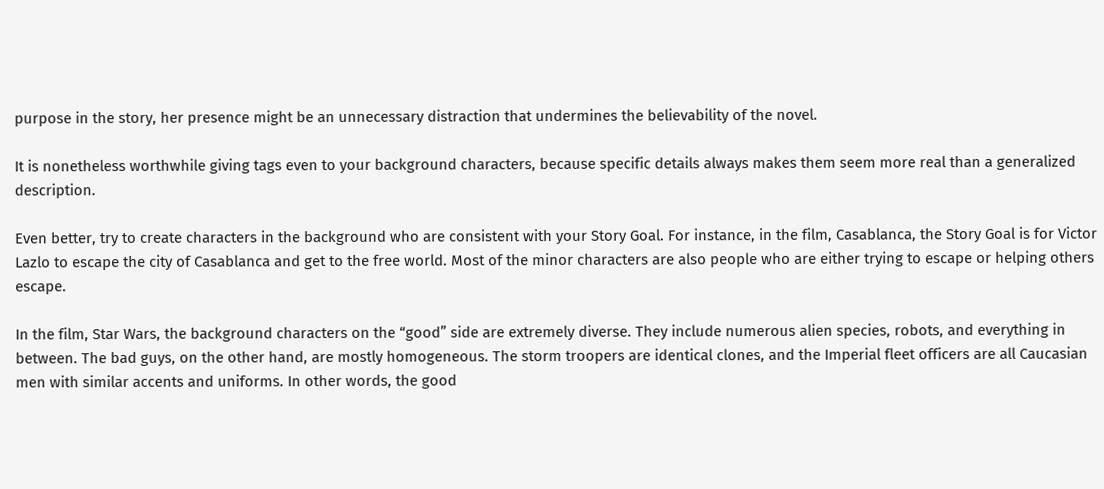purpose in the story, her presence might be an unnecessary distraction that undermines the believability of the novel.

It is nonetheless worthwhile giving tags even to your background characters, because specific details always makes them seem more real than a generalized description.

Even better, try to create characters in the background who are consistent with your Story Goal. For instance, in the film, Casablanca, the Story Goal is for Victor Lazlo to escape the city of Casablanca and get to the free world. Most of the minor characters are also people who are either trying to escape or helping others escape.

In the film, Star Wars, the background characters on the “good” side are extremely diverse. They include numerous alien species, robots, and everything in between. The bad guys, on the other hand, are mostly homogeneous. The storm troopers are identical clones, and the Imperial fleet officers are all Caucasian men with similar accents and uniforms. In other words, the good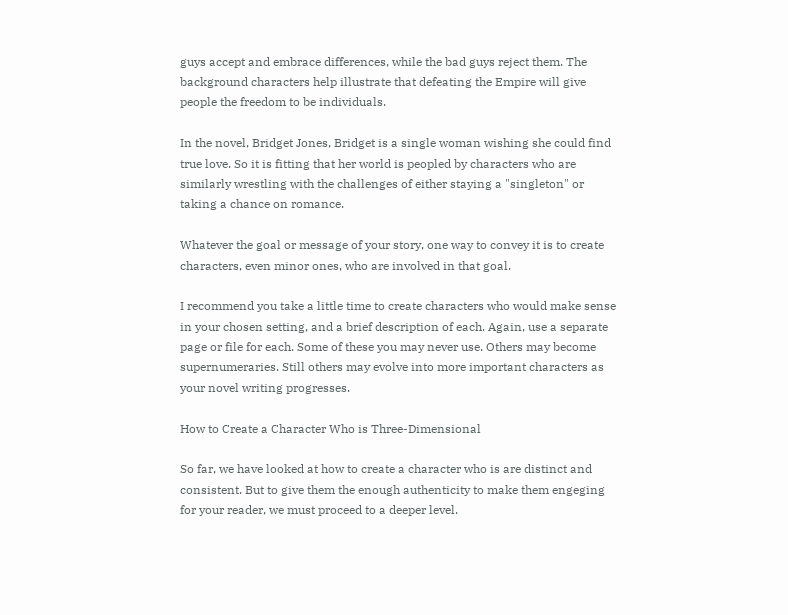guys accept and embrace differences, while the bad guys reject them. The background characters help illustrate that defeating the Empire will give people the freedom to be individuals.

In the novel, Bridget Jones, Bridget is a single woman wishing she could find true love. So it is fitting that her world is peopled by characters who are similarly wrestling with the challenges of either staying a "singleton" or taking a chance on romance.

Whatever the goal or message of your story, one way to convey it is to create characters, even minor ones, who are involved in that goal.

I recommend you take a little time to create characters who would make sense in your chosen setting, and a brief description of each. Again, use a separate page or file for each. Some of these you may never use. Others may become supernumeraries. Still others may evolve into more important characters as your novel writing progresses.

How to Create a Character Who is Three-Dimensional

So far, we have looked at how to create a character who is are distinct and consistent. But to give them the enough authenticity to make them engeging for your reader, we must proceed to a deeper level.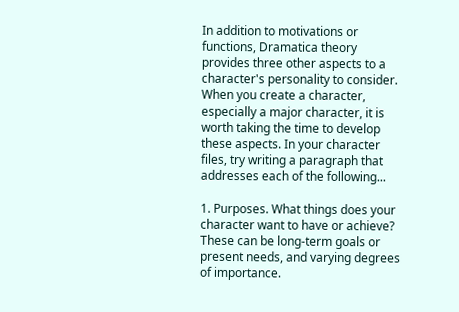In addition to motivations or functions, Dramatica theory provides three other aspects to a character's personality to consider. When you create a character, especially a major character, it is worth taking the time to develop these aspects. In your character files, try writing a paragraph that addresses each of the following...

1. Purposes. What things does your character want to have or achieve? These can be long-term goals or present needs, and varying degrees of importance.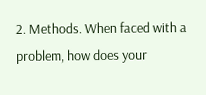2. Methods. When faced with a problem, how does your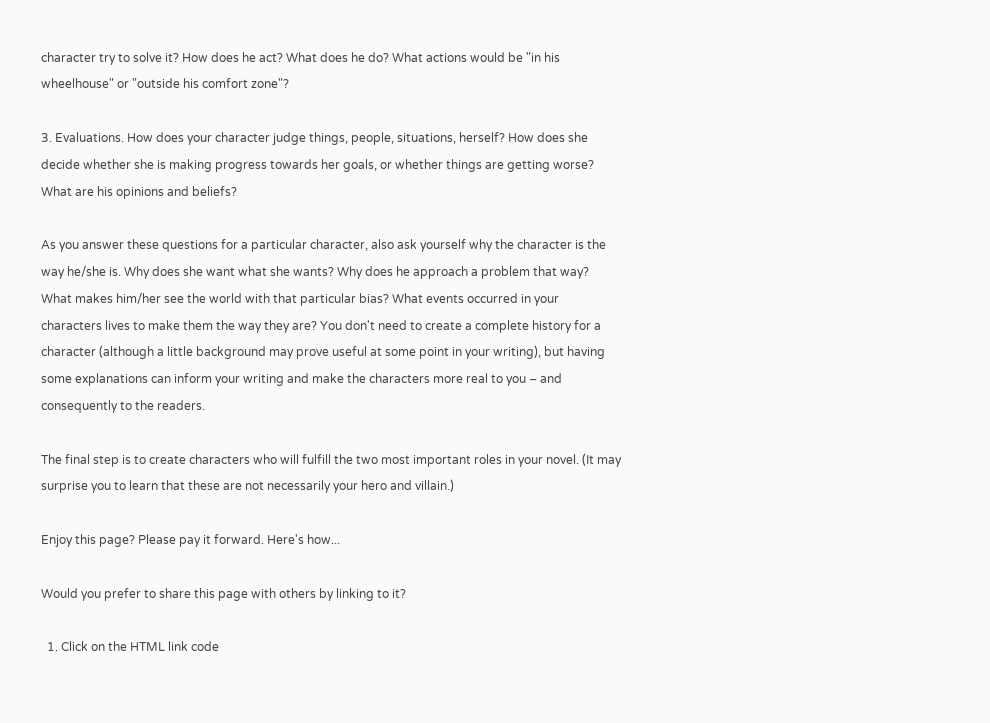character try to solve it? How does he act? What does he do? What actions would be "in his wheelhouse" or "outside his comfort zone"?

3. Evaluations. How does your character judge things, people, situations, herself? How does she decide whether she is making progress towards her goals, or whether things are getting worse? What are his opinions and beliefs?

As you answer these questions for a particular character, also ask yourself why the character is the way he/she is. Why does she want what she wants? Why does he approach a problem that way? What makes him/her see the world with that particular bias? What events occurred in your characters lives to make them the way they are? You don't need to create a complete history for a character (although a little background may prove useful at some point in your writing), but having some explanations can inform your writing and make the characters more real to you – and consequently to the readers.

The final step is to create characters who will fulfill the two most important roles in your novel. (It may surprise you to learn that these are not necessarily your hero and villain.)

Enjoy this page? Please pay it forward. Here's how...

Would you prefer to share this page with others by linking to it?

  1. Click on the HTML link code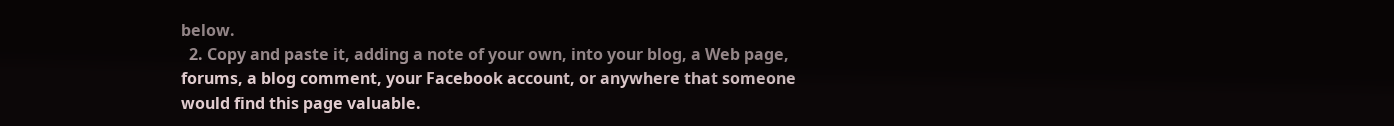below.
  2. Copy and paste it, adding a note of your own, into your blog, a Web page, forums, a blog comment, your Facebook account, or anywhere that someone would find this page valuable.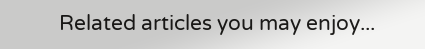Related articles you may enjoy...